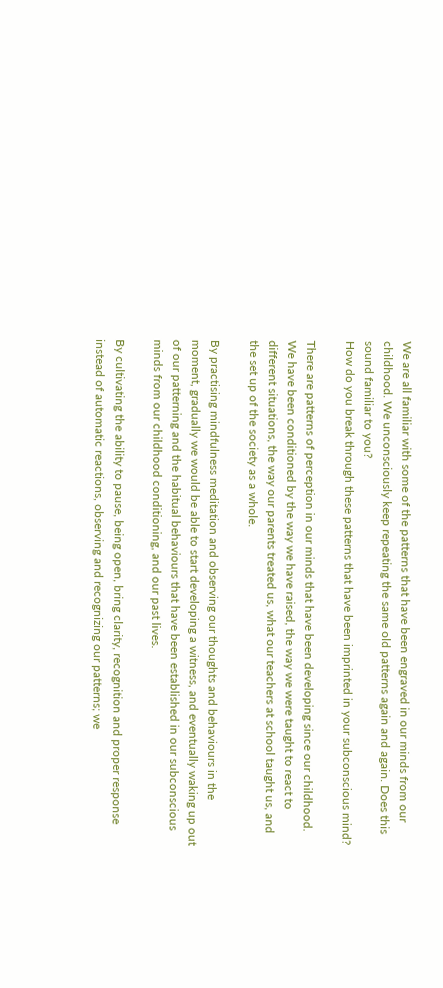We are all familiar with some of the patterns that have been engraved in our minds from our childhood. We unconsciously keep repeating the same old patterns again and again. Does this sound familiar to you?
How do you break through these patterns that have been imprinted in your subconscious mind?

There are patterns of perception in our minds that have been developing since our childhood. We have been conditioned by the way we have raised, the way we were taught to react to different situations, the way our parents treated us, what our teachers at school taught us, and the set up of the society as a whole.

By practising mindfulness meditation and observing our thoughts and behaviours in the moment, gradually we would be able to start developing a witness, and eventually waking up out of our patterning and the habitual behaviours that have been established in our subconscious minds from our childhood conditioning, and our past lives.

By cultivating the ability to pause, being open, bring clarity, recognition and proper response instead of automatic reactions, observing and recognizing our patterns; we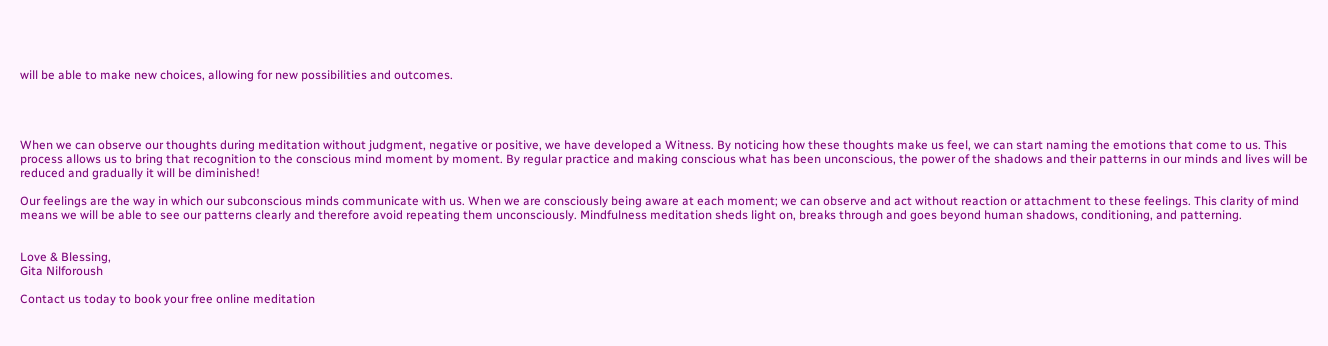will be able to make new choices, allowing for new possibilities and outcomes.




When we can observe our thoughts during meditation without judgment, negative or positive, we have developed a Witness. By noticing how these thoughts make us feel, we can start naming the emotions that come to us. This process allows us to bring that recognition to the conscious mind moment by moment. By regular practice and making conscious what has been unconscious, the power of the shadows and their patterns in our minds and lives will be reduced and gradually it will be diminished!

Our feelings are the way in which our subconscious minds communicate with us. When we are consciously being aware at each moment; we can observe and act without reaction or attachment to these feelings. This clarity of mind means we will be able to see our patterns clearly and therefore avoid repeating them unconsciously. Mindfulness meditation sheds light on, breaks through and goes beyond human shadows, conditioning, and patterning.


Love & Blessing,
Gita Nilforoush

Contact us today to book your free online meditation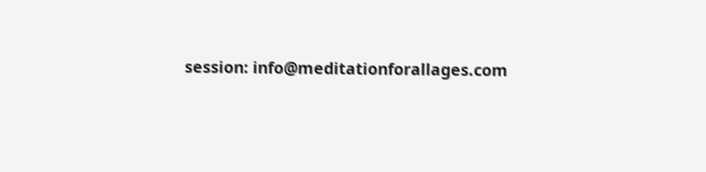session: info@meditationforallages.com